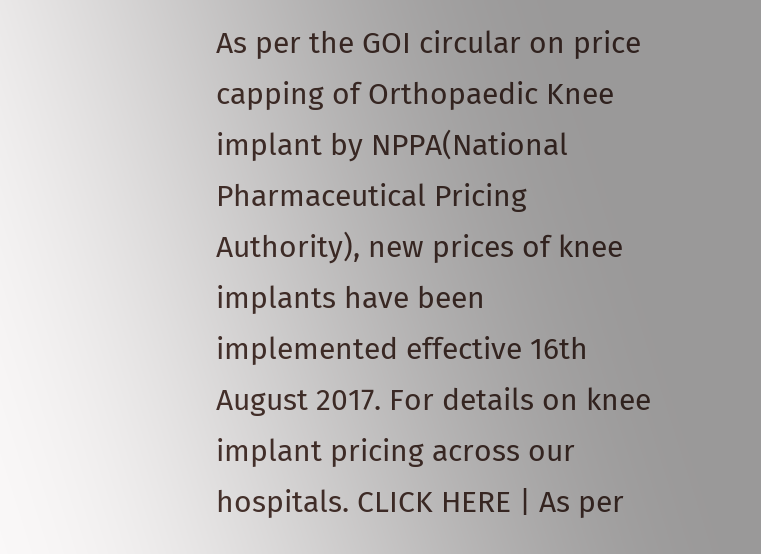As per the GOI circular on price capping of Orthopaedic Knee implant by NPPA(National Pharmaceutical Pricing Authority), new prices of knee implants have been implemented effective 16th August 2017. For details on knee implant pricing across our hospitals. CLICK HERE | As per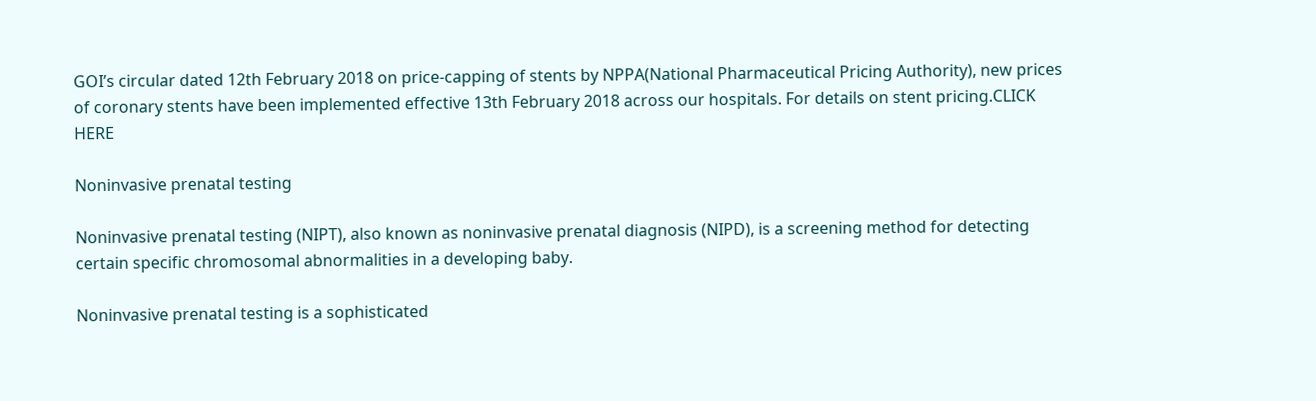GOI’s circular dated 12th February 2018 on price-capping of stents by NPPA(National Pharmaceutical Pricing Authority), new prices of coronary stents have been implemented effective 13th February 2018 across our hospitals. For details on stent pricing.CLICK HERE

Noninvasive prenatal testing

Noninvasive prenatal testing (NIPT), also known as noninvasive prenatal diagnosis (NIPD), is a screening method for detecting certain specific chromosomal abnormalities in a developing baby.

Noninvasive prenatal testing is a sophisticated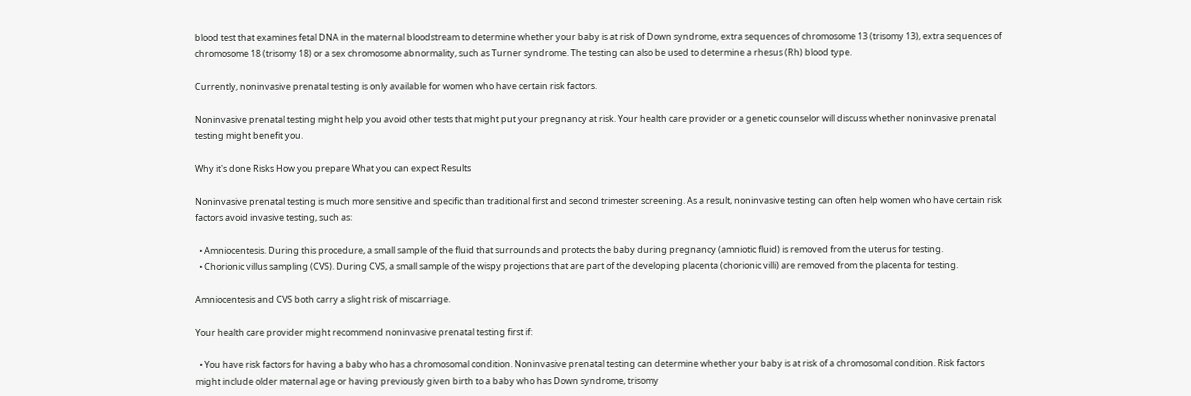blood test that examines fetal DNA in the maternal bloodstream to determine whether your baby is at risk of Down syndrome, extra sequences of chromosome 13 (trisomy 13), extra sequences of chromosome 18 (trisomy 18) or a sex chromosome abnormality, such as Turner syndrome. The testing can also be used to determine a rhesus (Rh) blood type.

Currently, noninvasive prenatal testing is only available for women who have certain risk factors.

Noninvasive prenatal testing might help you avoid other tests that might put your pregnancy at risk. Your health care provider or a genetic counselor will discuss whether noninvasive prenatal testing might benefit you.

Why it's done Risks How you prepare What you can expect Results

Noninvasive prenatal testing is much more sensitive and specific than traditional first and second trimester screening. As a result, noninvasive testing can often help women who have certain risk factors avoid invasive testing, such as:

  • Amniocentesis. During this procedure, a small sample of the fluid that surrounds and protects the baby during pregnancy (amniotic fluid) is removed from the uterus for testing.
  • Chorionic villus sampling (CVS). During CVS, a small sample of the wispy projections that are part of the developing placenta (chorionic villi) are removed from the placenta for testing.

Amniocentesis and CVS both carry a slight risk of miscarriage.

Your health care provider might recommend noninvasive prenatal testing first if:

  • You have risk factors for having a baby who has a chromosomal condition. Noninvasive prenatal testing can determine whether your baby is at risk of a chromosomal condition. Risk factors might include older maternal age or having previously given birth to a baby who has Down syndrome, trisomy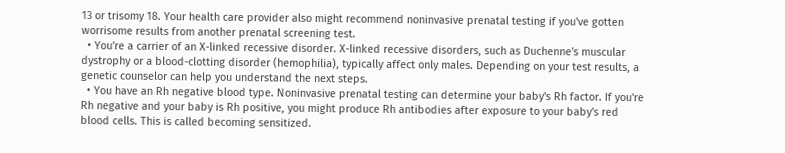13 or trisomy 18. Your health care provider also might recommend noninvasive prenatal testing if you've gotten worrisome results from another prenatal screening test.
  • You're a carrier of an X-linked recessive disorder. X-linked recessive disorders, such as Duchenne's muscular dystrophy or a blood-clotting disorder (hemophilia), typically affect only males. Depending on your test results, a genetic counselor can help you understand the next steps.
  • You have an Rh negative blood type. Noninvasive prenatal testing can determine your baby's Rh factor. If you're Rh negative and your baby is Rh positive, you might produce Rh antibodies after exposure to your baby's red blood cells. This is called becoming sensitized.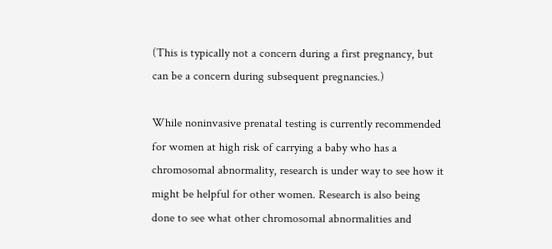(This is typically not a concern during a first pregnancy, but can be a concern during subsequent pregnancies.)

While noninvasive prenatal testing is currently recommended for women at high risk of carrying a baby who has a chromosomal abnormality, research is under way to see how it might be helpful for other women. Research is also being done to see what other chromosomal abnormalities and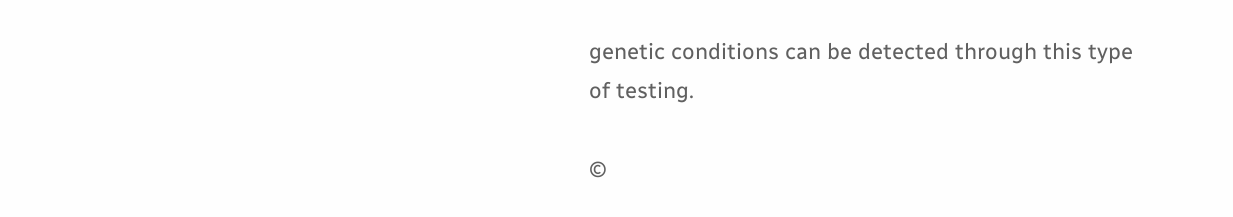genetic conditions can be detected through this type of testing.

©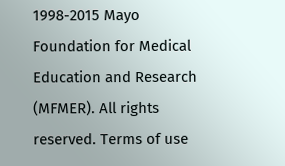1998-2015 Mayo Foundation for Medical Education and Research (MFMER). All rights reserved. Terms of use